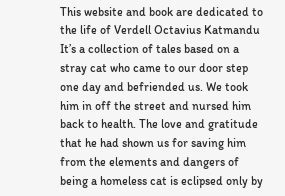This website and book are dedicated to the life of Verdell Octavius Katmandu It’s a collection of tales based on a stray cat who came to our door step one day and befriended us. We took him in off the street and nursed him back to health. The love and gratitude that he had shown us for saving him from the elements and dangers of being a homeless cat is eclipsed only by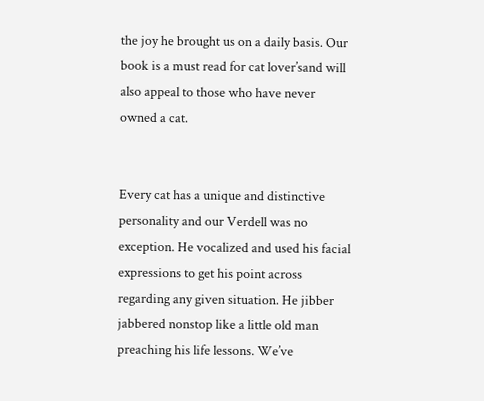the joy he brought us on a daily basis. Our book is a must read for cat lover’sand will also appeal to those who have never owned a cat.


Every cat has a unique and distinctive personality and our Verdell was no exception. He vocalized and used his facial expressions to get his point across regarding any given situation. He jibber jabbered nonstop like a little old man preaching his life lessons. We’ve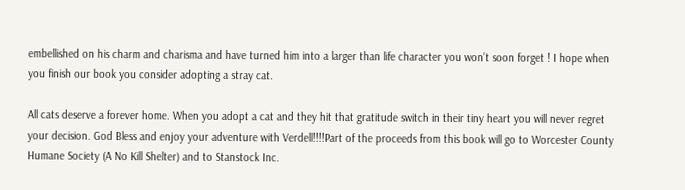embellished on his charm and charisma and have turned him into a larger than life character you won’t soon forget ! I hope when you finish our book you consider adopting a stray cat.

All cats deserve a forever home. When you adopt a cat and they hit that gratitude switch in their tiny heart you will never regret your decision. God Bless and enjoy your adventure with Verdell!!!!Part of the proceeds from this book will go to Worcester County Humane Society (A No Kill Shelter) and to Stanstock Inc.